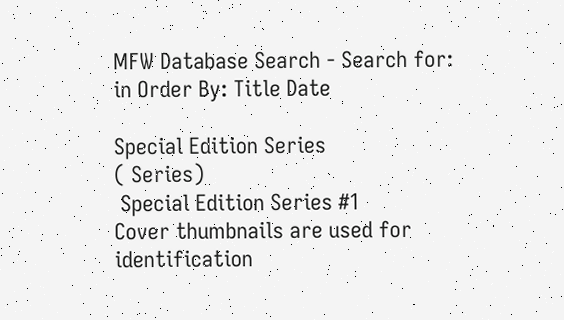MFW Database Search - Search for: in Order By: Title Date

Special Edition Series
( Series)
 Special Edition Series #1
Cover thumbnails are used for identification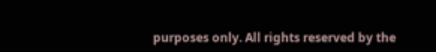purposes only. All rights reserved by the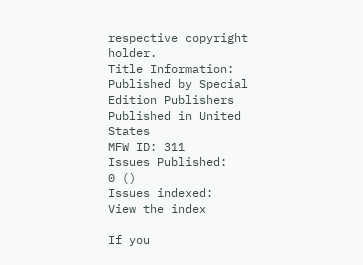respective copyright holder.
Title Information:
Published by Special Edition Publishers
Published in United States
MFW ID: 311
Issues Published:
0 ()
Issues indexed:
View the index

If you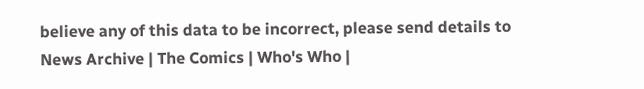believe any of this data to be incorrect, please send details to
News Archive | The Comics | Who's Who |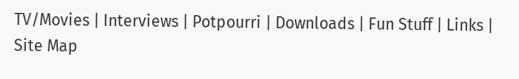TV/Movies | Interviews | Potpourri | Downloads | Fun Stuff | Links | Site Map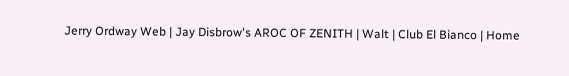Jerry Ordway Web | Jay Disbrow's AROC OF ZENITH | Walt | Club El Bianco | Home